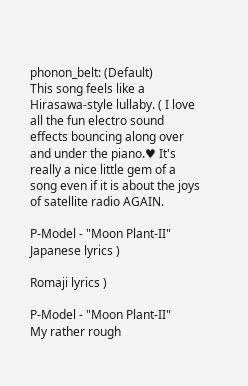phonon_belt: (Default)
This song feels like a Hirasawa-style lullaby. ( I love all the fun electro sound effects bouncing along over and under the piano.♥ It's really a nice little gem of a song even if it is about the joys of satellite radio AGAIN.

P-Model - "Moon Plant-II"
Japanese lyrics )

Romaji lyrics )

P-Model - "Moon Plant-II"
My rather rough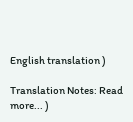English translation )

Translation Notes: Read more... )